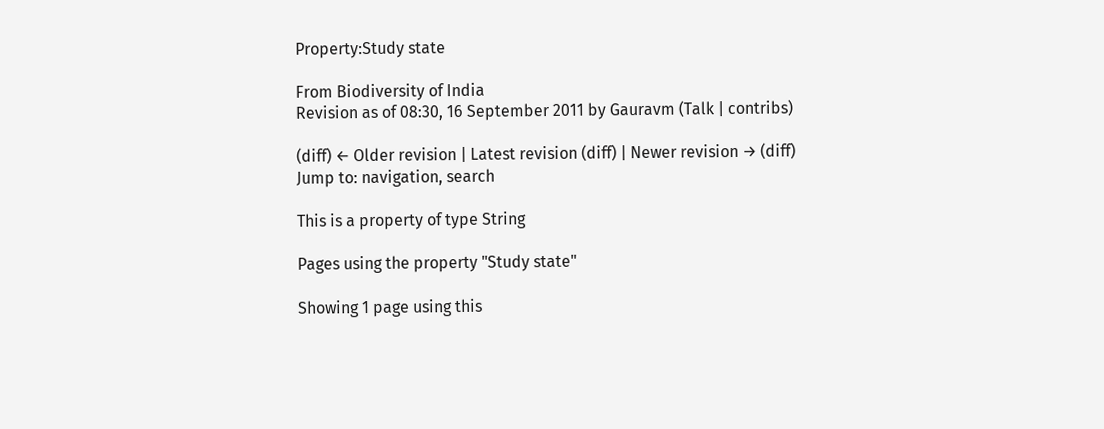Property:Study state

From Biodiversity of India
Revision as of 08:30, 16 September 2011 by Gauravm (Talk | contribs)

(diff) ← Older revision | Latest revision (diff) | Newer revision → (diff)
Jump to: navigation, search

This is a property of type String

Pages using the property "Study state"

Showing 1 page using this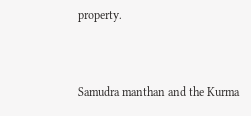property.


Samudra manthan and the Kurma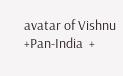avatar of Vishnu +Pan-India  +